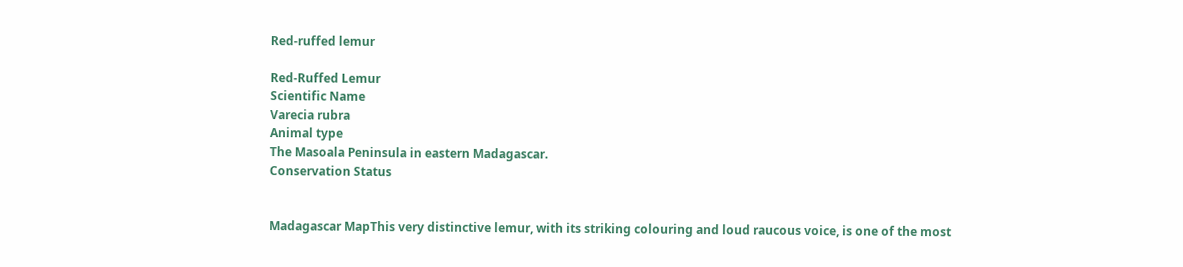Red-ruffed lemur

Red-Ruffed Lemur
Scientific Name
Varecia rubra
Animal type
The Masoala Peninsula in eastern Madagascar.
Conservation Status


Madagascar MapThis very distinctive lemur, with its striking colouring and loud raucous voice, is one of the most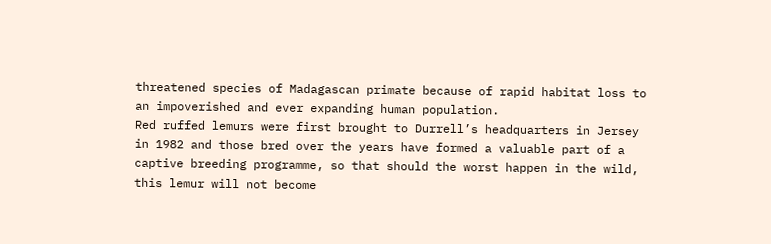threatened species of Madagascan primate because of rapid habitat loss to an impoverished and ever expanding human population.
Red ruffed lemurs were first brought to Durrell’s headquarters in Jersey in 1982 and those bred over the years have formed a valuable part of a captive breeding programme, so that should the worst happen in the wild, this lemur will not become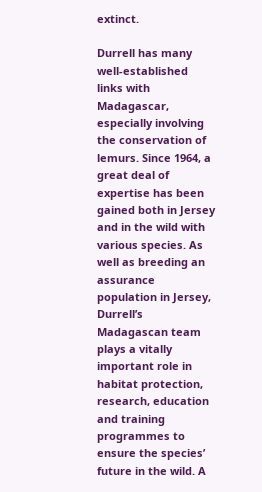extinct.

Durrell has many well-established links with Madagascar, especially involving the conservation of lemurs. Since 1964, a great deal of expertise has been gained both in Jersey and in the wild with various species. As well as breeding an assurance population in Jersey, Durrell’s Madagascan team plays a vitally important role in habitat protection, research, education and training programmes to ensure the species’ future in the wild. A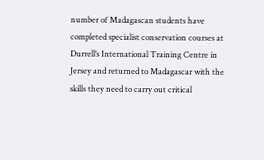number of Madagascan students have completed specialist conservation courses at Durrell’s International Training Centre in Jersey and returned to Madagascar with the skills they need to carry out critical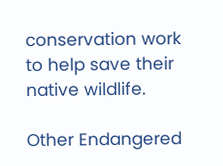conservation work to help save their native wildlife.

Other Endangered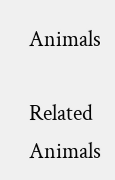Animals

Related Animals